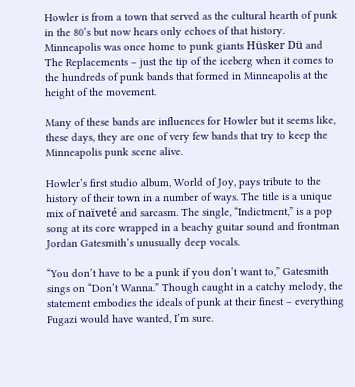Howler is from a town that served as the cultural hearth of punk in the 80’s but now hears only echoes of that history. Minneapolis was once home to punk giants Hüsker Dü and The Replacements – just the tip of the iceberg when it comes to the hundreds of punk bands that formed in Minneapolis at the height of the movement.

Many of these bands are influences for Howler but it seems like, these days, they are one of very few bands that try to keep the Minneapolis punk scene alive.

Howler’s first studio album, World of Joy, pays tribute to the history of their town in a number of ways. The title is a unique mix of naïveté and sarcasm. The single, “Indictment,” is a pop song at its core wrapped in a beachy guitar sound and frontman Jordan Gatesmith’s unusually deep vocals.

“You don’t have to be a punk if you don’t want to,” Gatesmith sings on “Don’t Wanna.” Though caught in a catchy melody, the statement embodies the ideals of punk at their finest – everything Fugazi would have wanted, I’m sure.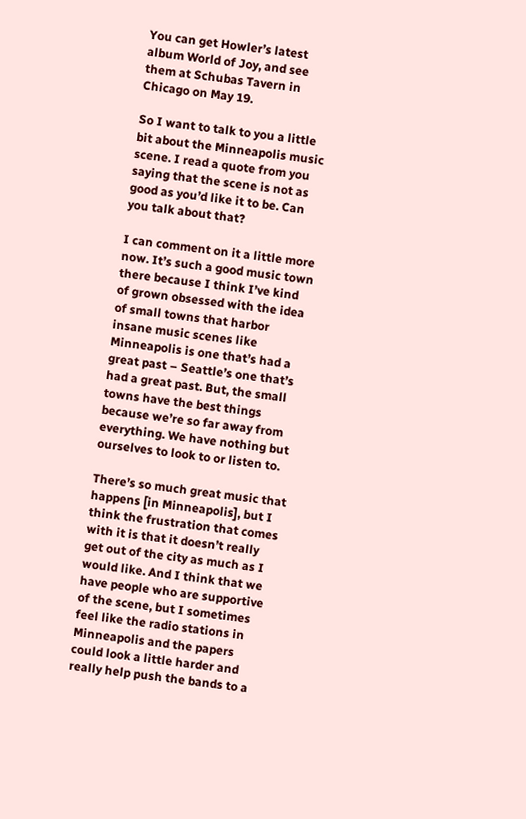You can get Howler’s latest album World of Joy, and see them at Schubas Tavern in Chicago on May 19.

So I want to talk to you a little bit about the Minneapolis music scene. I read a quote from you saying that the scene is not as good as you’d like it to be. Can you talk about that?

I can comment on it a little more now. It’s such a good music town there because I think I’ve kind of grown obsessed with the idea of small towns that harbor insane music scenes like Minneapolis is one that’s had a great past – Seattle’s one that’s had a great past. But, the small towns have the best things because we’re so far away from everything. We have nothing but ourselves to look to or listen to.

There’s so much great music that happens [in Minneapolis], but I think the frustration that comes with it is that it doesn’t really get out of the city as much as I would like. And I think that we have people who are supportive of the scene, but I sometimes feel like the radio stations in Minneapolis and the papers could look a little harder and really help push the bands to a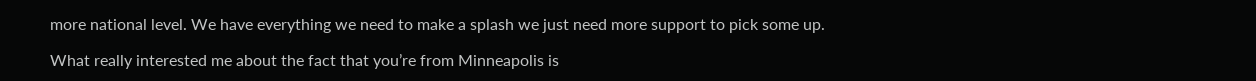more national level. We have everything we need to make a splash we just need more support to pick some up.

What really interested me about the fact that you’re from Minneapolis is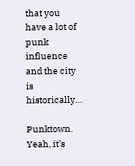that you have a lot of punk influence and the city is historically…

Punktown. Yeah, it’s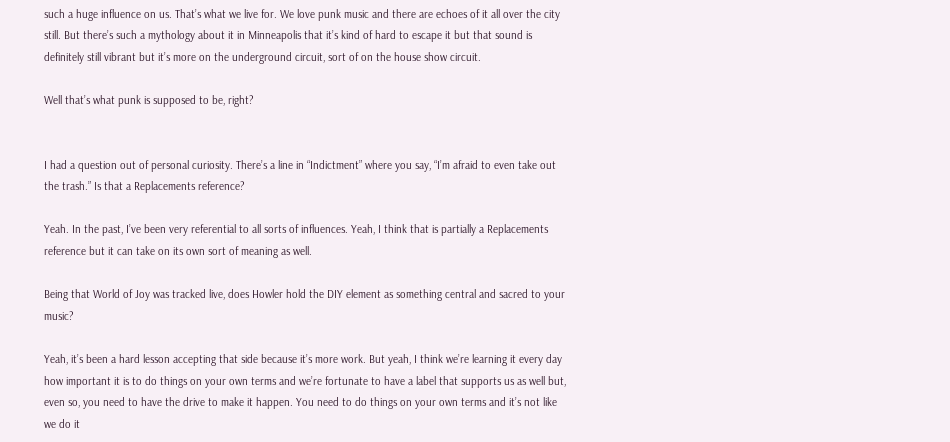such a huge influence on us. That’s what we live for. We love punk music and there are echoes of it all over the city still. But there’s such a mythology about it in Minneapolis that it’s kind of hard to escape it but that sound is definitely still vibrant but it’s more on the underground circuit, sort of on the house show circuit.

Well that’s what punk is supposed to be, right?


I had a question out of personal curiosity. There’s a line in “Indictment” where you say, “I’m afraid to even take out the trash.” Is that a Replacements reference?

Yeah. In the past, I’ve been very referential to all sorts of influences. Yeah, I think that is partially a Replacements reference but it can take on its own sort of meaning as well.

Being that World of Joy was tracked live, does Howler hold the DIY element as something central and sacred to your music?

Yeah, it’s been a hard lesson accepting that side because it’s more work. But yeah, I think we’re learning it every day how important it is to do things on your own terms and we’re fortunate to have a label that supports us as well but, even so, you need to have the drive to make it happen. You need to do things on your own terms and it’s not like we do it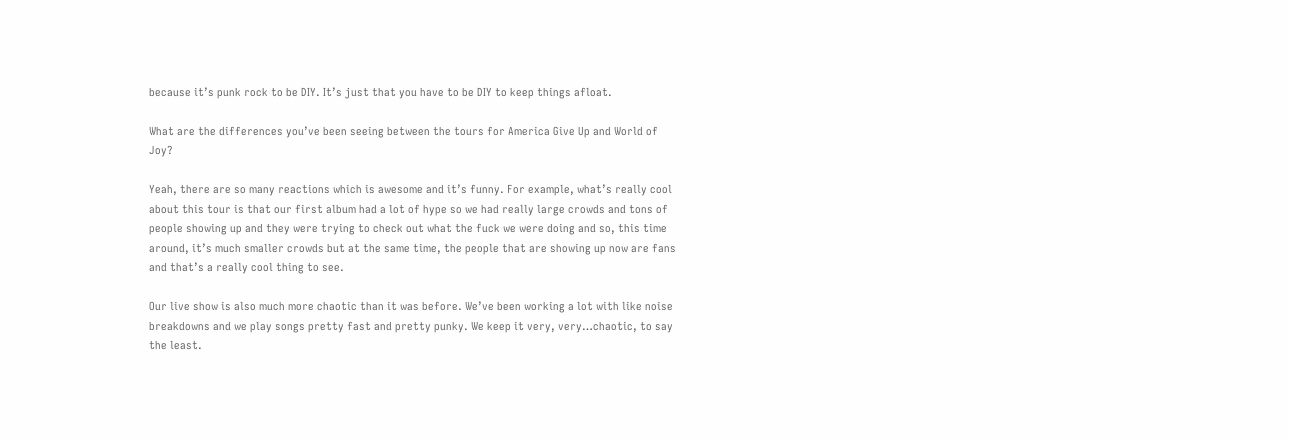because it’s punk rock to be DIY. It’s just that you have to be DIY to keep things afloat.

What are the differences you’ve been seeing between the tours for America Give Up and World of Joy?

Yeah, there are so many reactions which is awesome and it’s funny. For example, what’s really cool about this tour is that our first album had a lot of hype so we had really large crowds and tons of people showing up and they were trying to check out what the fuck we were doing and so, this time around, it’s much smaller crowds but at the same time, the people that are showing up now are fans and that’s a really cool thing to see.

Our live show is also much more chaotic than it was before. We’ve been working a lot with like noise breakdowns and we play songs pretty fast and pretty punky. We keep it very, very…chaotic, to say the least.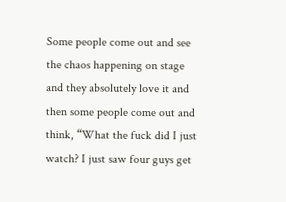Some people come out and see the chaos happening on stage and they absolutely love it and then some people come out and think, “What the fuck did I just watch? I just saw four guys get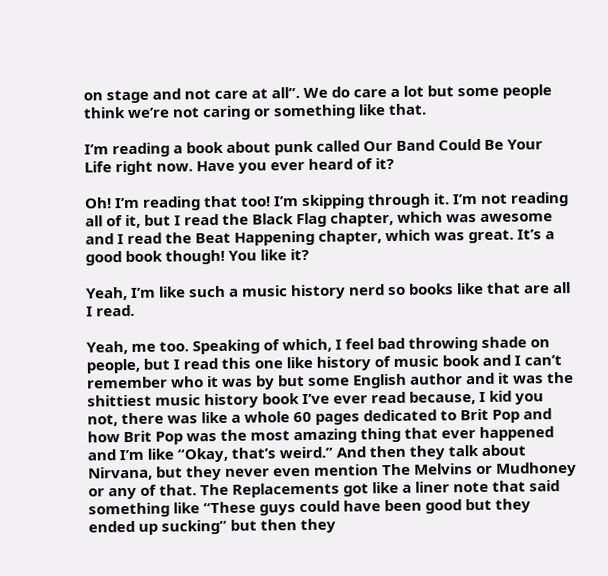on stage and not care at all”. We do care a lot but some people think we’re not caring or something like that.

I’m reading a book about punk called Our Band Could Be Your Life right now. Have you ever heard of it?

Oh! I’m reading that too! I’m skipping through it. I’m not reading all of it, but I read the Black Flag chapter, which was awesome and I read the Beat Happening chapter, which was great. It’s a good book though! You like it?

Yeah, I’m like such a music history nerd so books like that are all I read.

Yeah, me too. Speaking of which, I feel bad throwing shade on people, but I read this one like history of music book and I can’t remember who it was by but some English author and it was the shittiest music history book I’ve ever read because, I kid you not, there was like a whole 60 pages dedicated to Brit Pop and how Brit Pop was the most amazing thing that ever happened and I’m like “Okay, that’s weird.” And then they talk about Nirvana, but they never even mention The Melvins or Mudhoney or any of that. The Replacements got like a liner note that said something like “These guys could have been good but they ended up sucking” but then they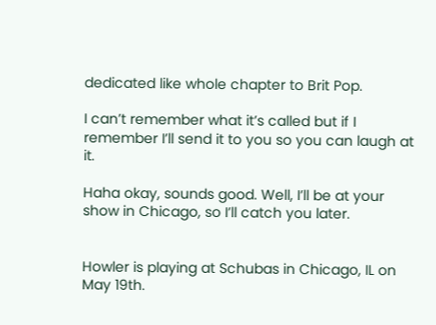dedicated like whole chapter to Brit Pop.

I can’t remember what it’s called but if I remember I’ll send it to you so you can laugh at it.

Haha okay, sounds good. Well, I’ll be at your show in Chicago, so I’ll catch you later.


Howler is playing at Schubas in Chicago, IL on May 19th.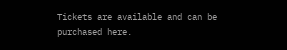Tickets are available and can be purchased here.